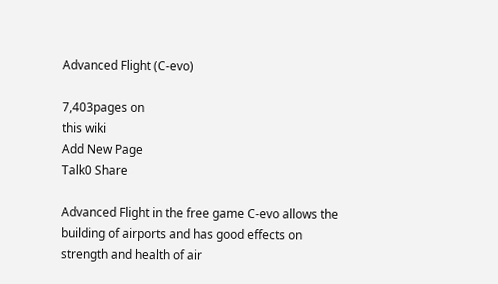Advanced Flight (C-evo)

7,403pages on
this wiki
Add New Page
Talk0 Share

Advanced Flight in the free game C-evo allows the building of airports and has good effects on strength and health of air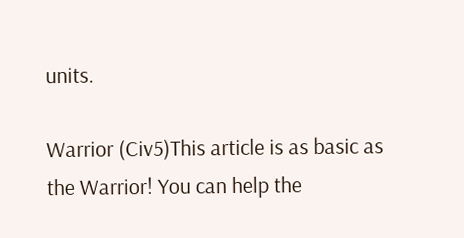units.

Warrior (Civ5)This article is as basic as the Warrior! You can help the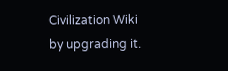Civilization Wiki by upgrading it.